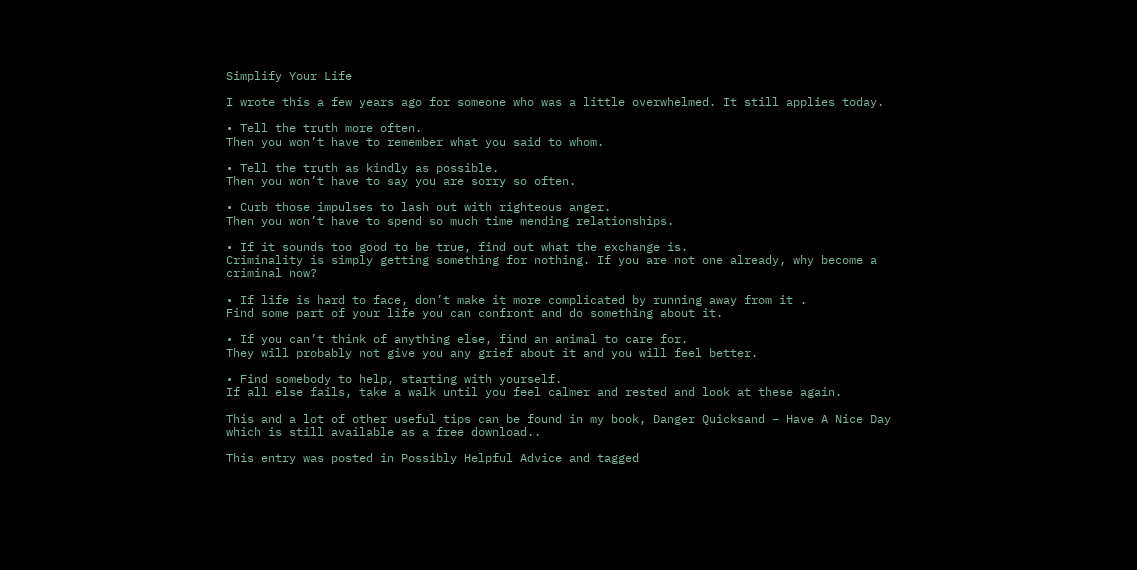Simplify Your Life

I wrote this a few years ago for someone who was a little overwhelmed. It still applies today.

• Tell the truth more often.
Then you won’t have to remember what you said to whom.

• Tell the truth as kindly as possible.
Then you won’t have to say you are sorry so often.

• Curb those impulses to lash out with righteous anger.
Then you won’t have to spend so much time mending relationships.

• If it sounds too good to be true, find out what the exchange is.
Criminality is simply getting something for nothing. If you are not one already, why become a criminal now?

• If life is hard to face, don’t make it more complicated by running away from it .
Find some part of your life you can confront and do something about it.

• If you can’t think of anything else, find an animal to care for.
They will probably not give you any grief about it and you will feel better.

• Find somebody to help, starting with yourself.
If all else fails, take a walk until you feel calmer and rested and look at these again.

This and a lot of other useful tips can be found in my book, Danger Quicksand – Have A Nice Day which is still available as a free download..

This entry was posted in Possibly Helpful Advice and tagged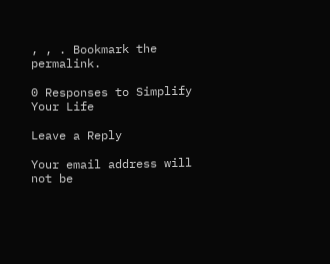, , . Bookmark the permalink.

0 Responses to Simplify Your Life

Leave a Reply

Your email address will not be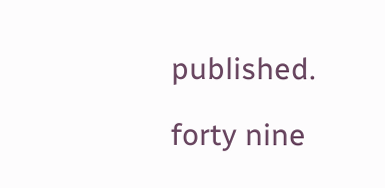published.

forty nine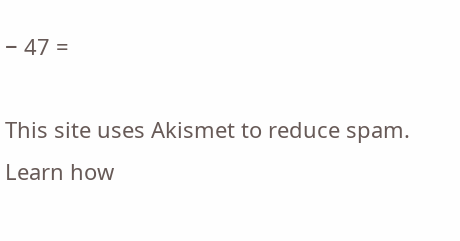− 47 =

This site uses Akismet to reduce spam. Learn how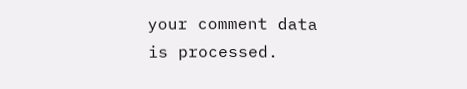your comment data is processed.